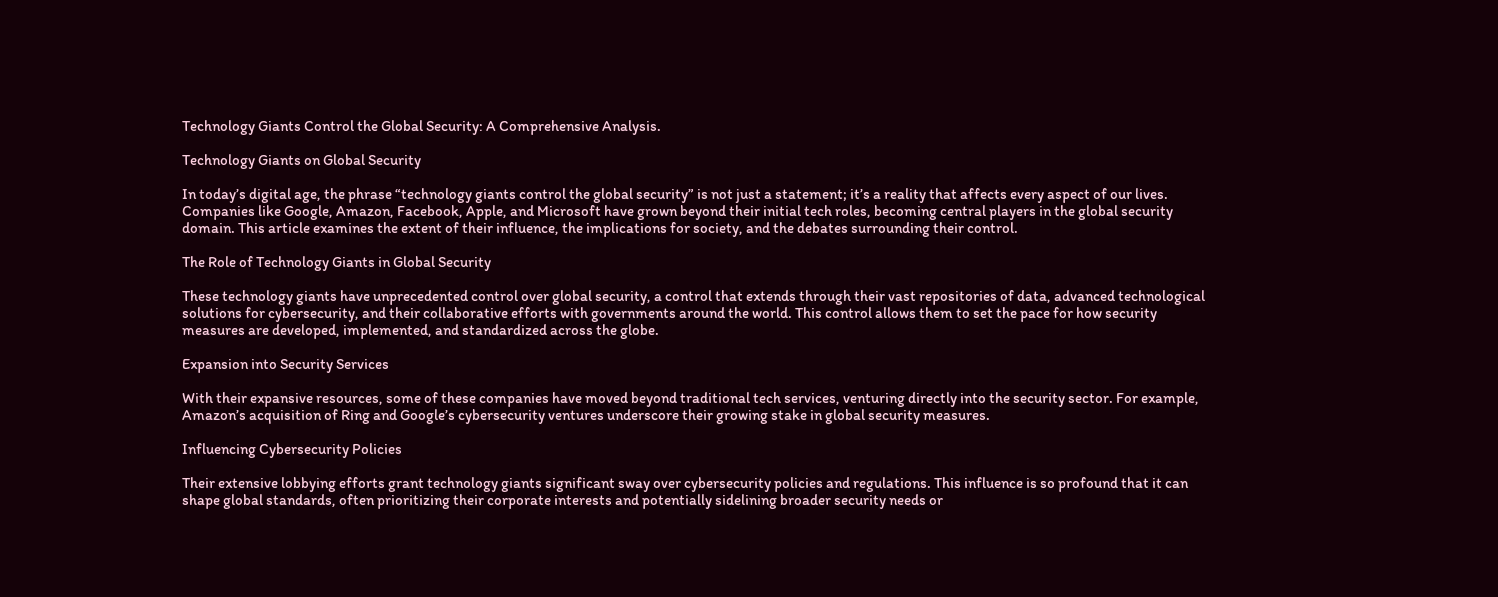Technology Giants Control the Global Security: A Comprehensive Analysis.

Technology Giants on Global Security

In today’s digital age, the phrase “technology giants control the global security” is not just a statement; it’s a reality that affects every aspect of our lives. Companies like Google, Amazon, Facebook, Apple, and Microsoft have grown beyond their initial tech roles, becoming central players in the global security domain. This article examines the extent of their influence, the implications for society, and the debates surrounding their control.

The Role of Technology Giants in Global Security

These technology giants have unprecedented control over global security, a control that extends through their vast repositories of data, advanced technological solutions for cybersecurity, and their collaborative efforts with governments around the world. This control allows them to set the pace for how security measures are developed, implemented, and standardized across the globe.

Expansion into Security Services

With their expansive resources, some of these companies have moved beyond traditional tech services, venturing directly into the security sector. For example, Amazon’s acquisition of Ring and Google’s cybersecurity ventures underscore their growing stake in global security measures.

Influencing Cybersecurity Policies

Their extensive lobbying efforts grant technology giants significant sway over cybersecurity policies and regulations. This influence is so profound that it can shape global standards, often prioritizing their corporate interests and potentially sidelining broader security needs or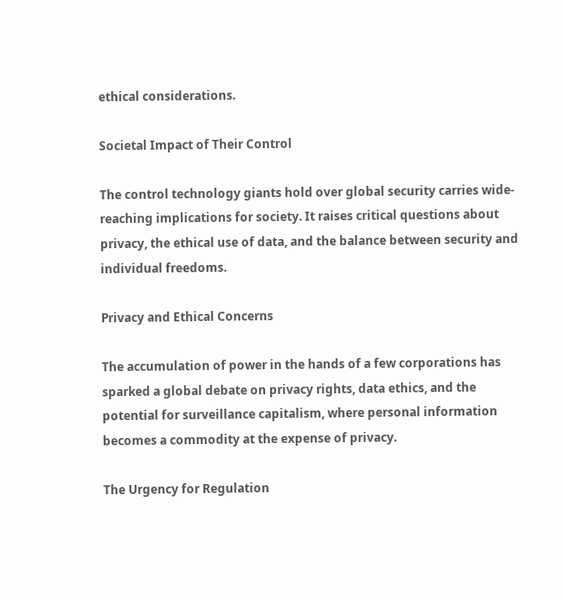ethical considerations.

Societal Impact of Their Control

The control technology giants hold over global security carries wide-reaching implications for society. It raises critical questions about privacy, the ethical use of data, and the balance between security and individual freedoms.

Privacy and Ethical Concerns

The accumulation of power in the hands of a few corporations has sparked a global debate on privacy rights, data ethics, and the potential for surveillance capitalism, where personal information becomes a commodity at the expense of privacy.

The Urgency for Regulation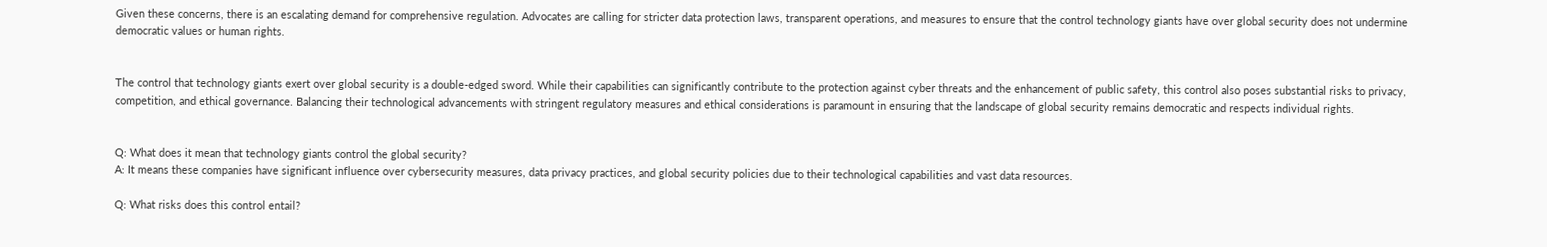Given these concerns, there is an escalating demand for comprehensive regulation. Advocates are calling for stricter data protection laws, transparent operations, and measures to ensure that the control technology giants have over global security does not undermine democratic values or human rights.


The control that technology giants exert over global security is a double-edged sword. While their capabilities can significantly contribute to the protection against cyber threats and the enhancement of public safety, this control also poses substantial risks to privacy, competition, and ethical governance. Balancing their technological advancements with stringent regulatory measures and ethical considerations is paramount in ensuring that the landscape of global security remains democratic and respects individual rights.


Q: What does it mean that technology giants control the global security?
A: It means these companies have significant influence over cybersecurity measures, data privacy practices, and global security policies due to their technological capabilities and vast data resources.

Q: What risks does this control entail?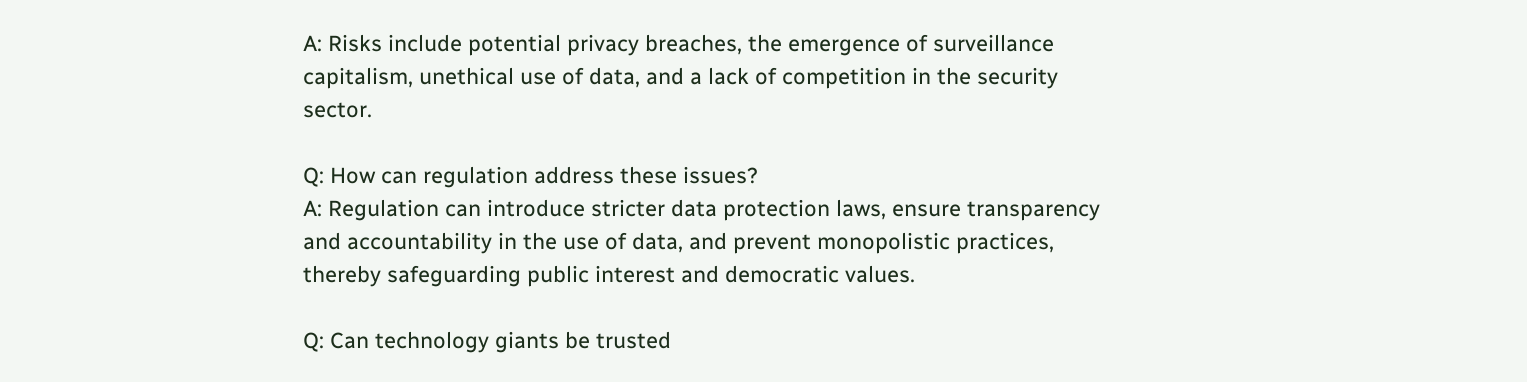A: Risks include potential privacy breaches, the emergence of surveillance capitalism, unethical use of data, and a lack of competition in the security sector.

Q: How can regulation address these issues?
A: Regulation can introduce stricter data protection laws, ensure transparency and accountability in the use of data, and prevent monopolistic practices, thereby safeguarding public interest and democratic values.

Q: Can technology giants be trusted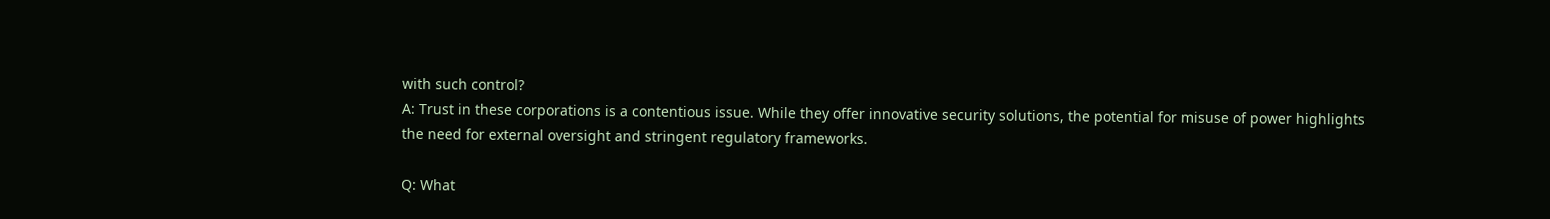with such control?
A: Trust in these corporations is a contentious issue. While they offer innovative security solutions, the potential for misuse of power highlights the need for external oversight and stringent regulatory frameworks.

Q: What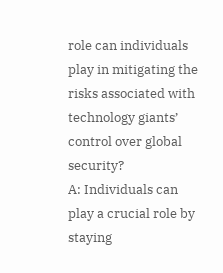role can individuals play in mitigating the risks associated with technology giants’ control over global security?
A: Individuals can play a crucial role by staying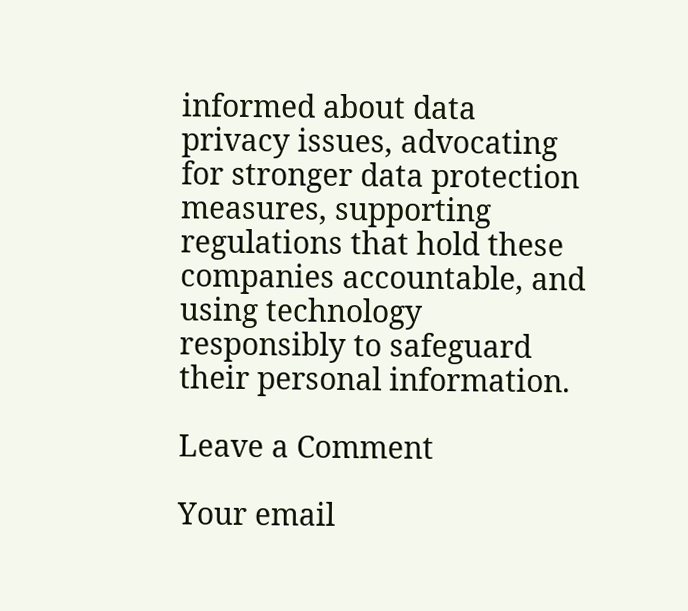informed about data privacy issues, advocating for stronger data protection measures, supporting regulations that hold these companies accountable, and using technology responsibly to safeguard their personal information.

Leave a Comment

Your email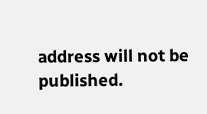address will not be published.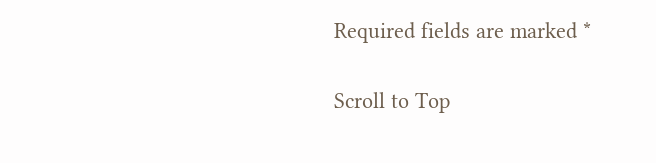Required fields are marked *

Scroll to Top